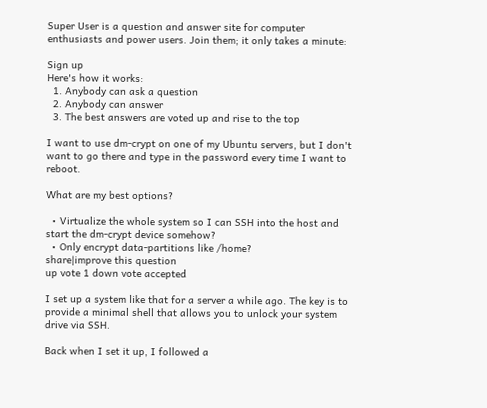Super User is a question and answer site for computer enthusiasts and power users. Join them; it only takes a minute:

Sign up
Here's how it works:
  1. Anybody can ask a question
  2. Anybody can answer
  3. The best answers are voted up and rise to the top

I want to use dm-crypt on one of my Ubuntu servers, but I don't want to go there and type in the password every time I want to reboot.

What are my best options?

  • Virtualize the whole system so I can SSH into the host and start the dm-crypt device somehow?
  • Only encrypt data-partitions like /home?
share|improve this question
up vote 1 down vote accepted

I set up a system like that for a server a while ago. The key is to provide a minimal shell that allows you to unlock your system drive via SSH.

Back when I set it up, I followed a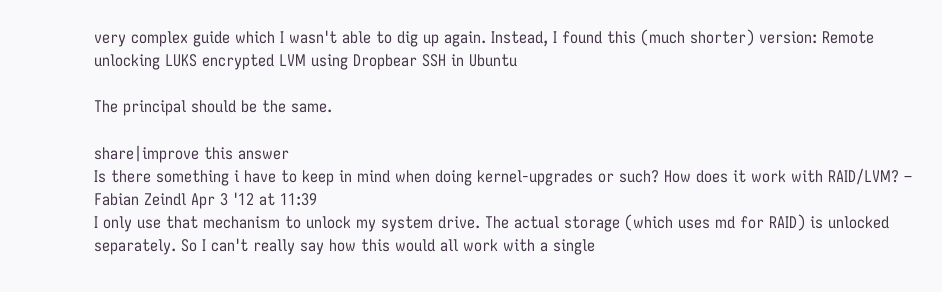very complex guide which I wasn't able to dig up again. Instead, I found this (much shorter) version: Remote unlocking LUKS encrypted LVM using Dropbear SSH in Ubuntu

The principal should be the same.

share|improve this answer
Is there something i have to keep in mind when doing kernel-upgrades or such? How does it work with RAID/LVM? – Fabian Zeindl Apr 3 '12 at 11:39
I only use that mechanism to unlock my system drive. The actual storage (which uses md for RAID) is unlocked separately. So I can't really say how this would all work with a single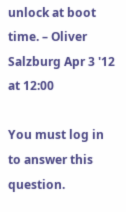unlock at boot time. – Oliver Salzburg Apr 3 '12 at 12:00

You must log in to answer this question.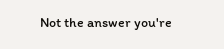Not the answer you're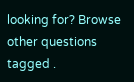looking for? Browse other questions tagged .